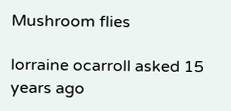Mushroom flies

lorraine ocarroll asked 15 years ago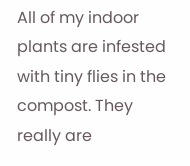All of my indoor plants are infested with tiny flies in the compost. They really are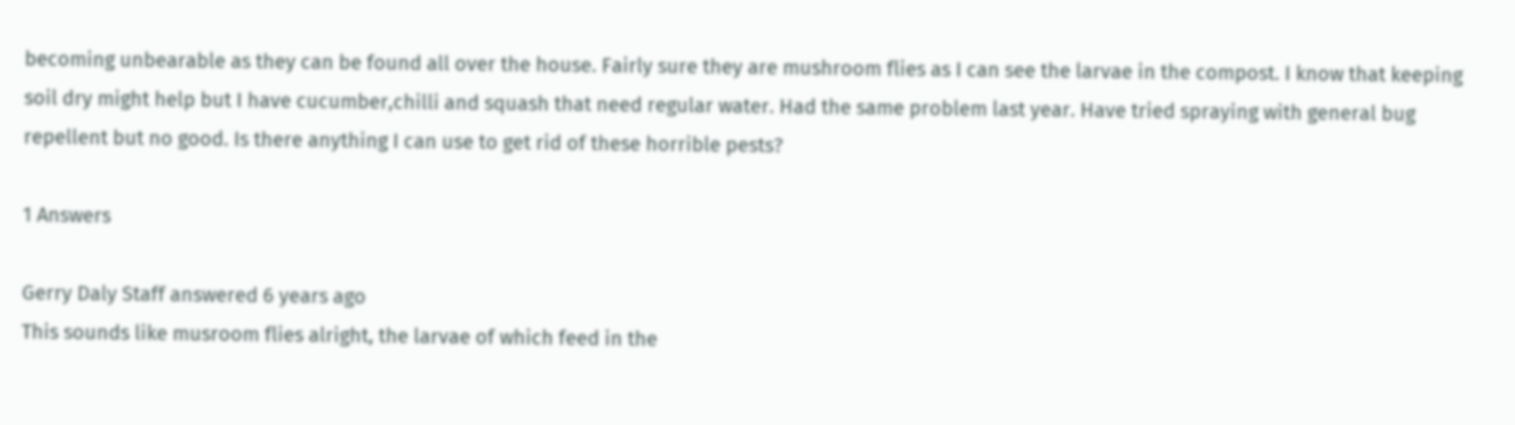becoming unbearable as they can be found all over the house. Fairly sure they are mushroom flies as I can see the larvae in the compost. I know that keeping soil dry might help but I have cucumber,chilli and squash that need regular water. Had the same problem last year. Have tried spraying with general bug repellent but no good. Is there anything I can use to get rid of these horrible pests?

1 Answers

Gerry Daly Staff answered 6 years ago
This sounds like musroom flies alright, the larvae of which feed in the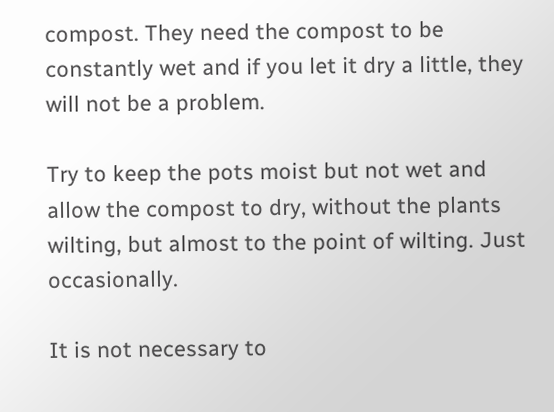compost. They need the compost to be constantly wet and if you let it dry a little, they will not be a problem.

Try to keep the pots moist but not wet and allow the compost to dry, without the plants wilting, but almost to the point of wilting. Just occasionally.

It is not necessary to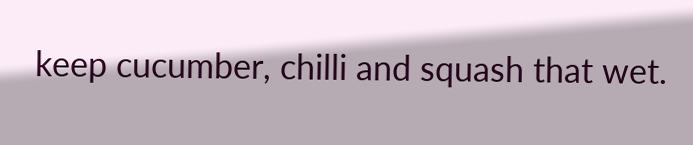keep cucumber, chilli and squash that wet.